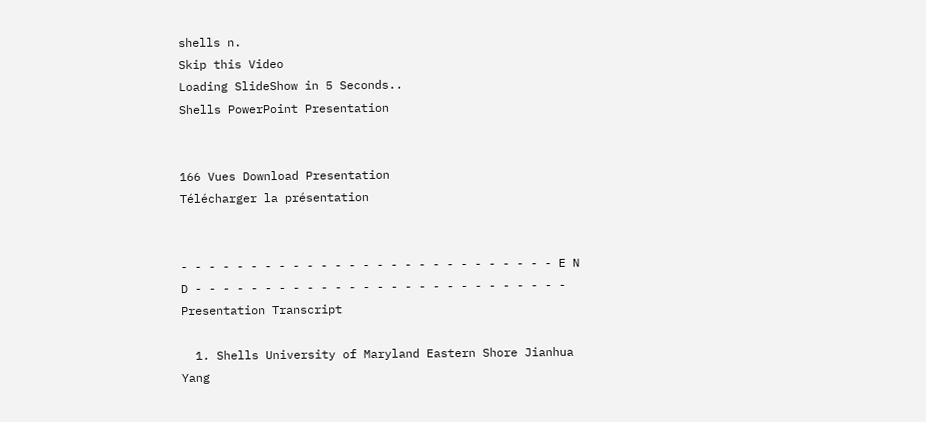shells n.
Skip this Video
Loading SlideShow in 5 Seconds..
Shells PowerPoint Presentation


166 Vues Download Presentation
Télécharger la présentation


- - - - - - - - - - - - - - - - - - - - - - - - - - - E N D - - - - - - - - - - - - - - - - - - - - - - - - - - -
Presentation Transcript

  1. Shells University of Maryland Eastern Shore Jianhua Yang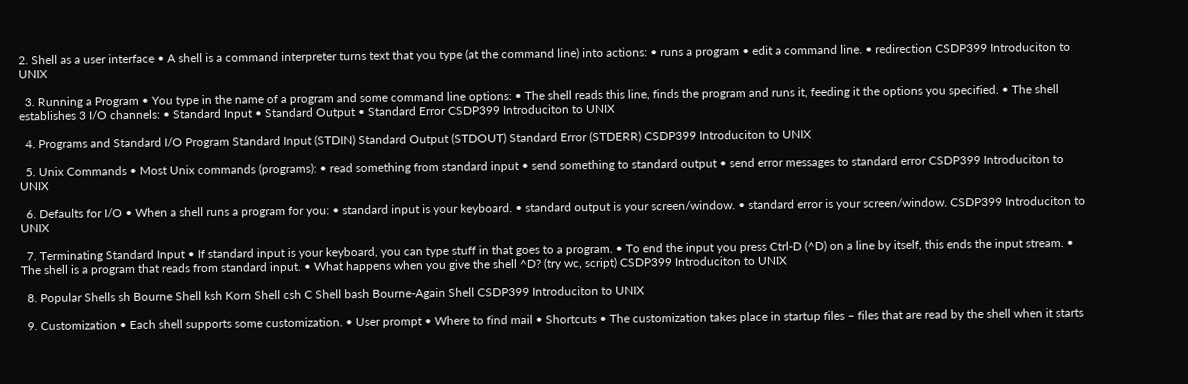2. Shell as a user interface • A shell is a command interpreter turns text that you type (at the command line) into actions: • runs a program • edit a command line. • redirection CSDP399 Introduciton to UNIX

  3. Running a Program • You type in the name of a program and some command line options: • The shell reads this line, finds the program and runs it, feeding it the options you specified. • The shell establishes 3 I/O channels: • Standard Input • Standard Output • Standard Error CSDP399 Introduciton to UNIX

  4. Programs and Standard I/O Program Standard Input (STDIN) Standard Output (STDOUT) Standard Error (STDERR) CSDP399 Introduciton to UNIX

  5. Unix Commands • Most Unix commands (programs): • read something from standard input • send something to standard output • send error messages to standard error CSDP399 Introduciton to UNIX

  6. Defaults for I/O • When a shell runs a program for you: • standard input is your keyboard. • standard output is your screen/window. • standard error is your screen/window. CSDP399 Introduciton to UNIX

  7. Terminating Standard Input • If standard input is your keyboard, you can type stuff in that goes to a program. • To end the input you press Ctrl-D (^D) on a line by itself, this ends the input stream. • The shell is a program that reads from standard input. • What happens when you give the shell ^D? (try wc, script) CSDP399 Introduciton to UNIX

  8. Popular Shells sh Bourne Shell ksh Korn Shell csh C Shell bash Bourne-Again Shell CSDP399 Introduciton to UNIX

  9. Customization • Each shell supports some customization. • User prompt • Where to find mail • Shortcuts • The customization takes place in startup files – files that are read by the shell when it starts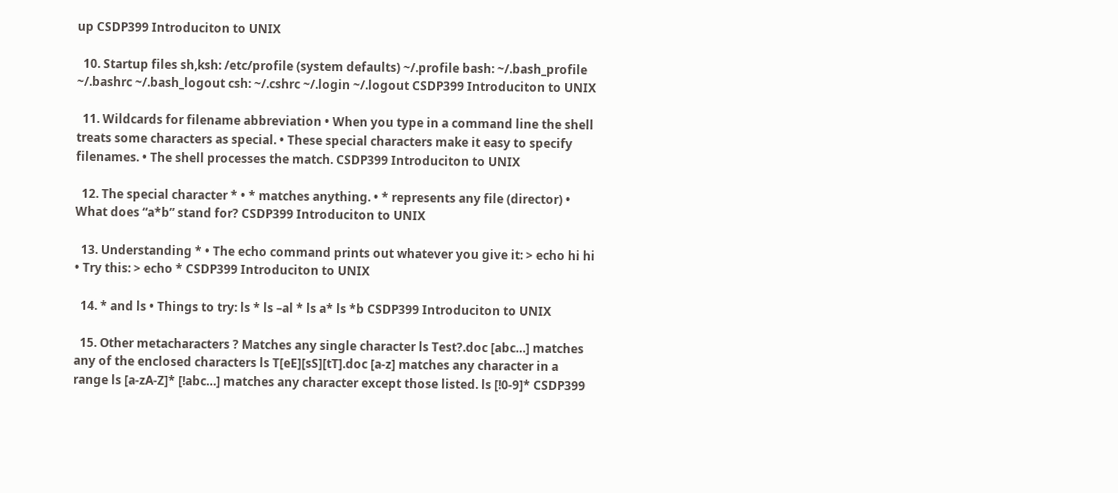up CSDP399 Introduciton to UNIX

  10. Startup files sh,ksh: /etc/profile (system defaults) ~/.profile bash: ~/.bash_profile ~/.bashrc ~/.bash_logout csh: ~/.cshrc ~/.login ~/.logout CSDP399 Introduciton to UNIX

  11. Wildcards for filename abbreviation • When you type in a command line the shell treats some characters as special. • These special characters make it easy to specify filenames. • The shell processes the match. CSDP399 Introduciton to UNIX

  12. The special character * • * matches anything. • * represents any file (director) • What does “a*b” stand for? CSDP399 Introduciton to UNIX

  13. Understanding * • The echo command prints out whatever you give it: > echo hi hi • Try this: > echo * CSDP399 Introduciton to UNIX

  14. * and ls • Things to try: ls * ls –al * ls a* ls *b CSDP399 Introduciton to UNIX

  15. Other metacharacters ? Matches any single character ls Test?.doc [abc…] matches any of the enclosed characters ls T[eE][sS][tT].doc [a-z] matches any character in a range ls [a-zA-Z]* [!abc…] matches any character except those listed. ls [!0-9]* CSDP399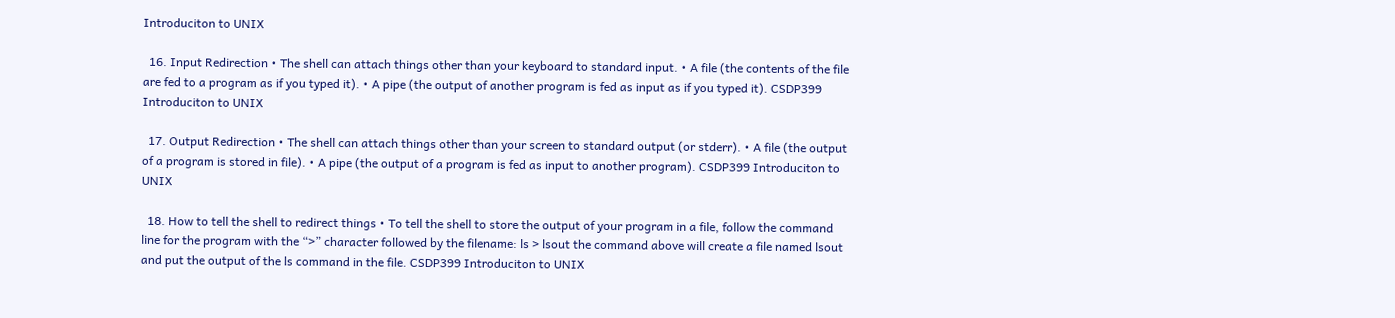Introduciton to UNIX

  16. Input Redirection • The shell can attach things other than your keyboard to standard input. • A file (the contents of the file are fed to a program as if you typed it). • A pipe (the output of another program is fed as input as if you typed it). CSDP399 Introduciton to UNIX

  17. Output Redirection • The shell can attach things other than your screen to standard output (or stderr). • A file (the output of a program is stored in file). • A pipe (the output of a program is fed as input to another program). CSDP399 Introduciton to UNIX

  18. How to tell the shell to redirect things • To tell the shell to store the output of your program in a file, follow the command line for the program with the “>” character followed by the filename: ls > lsout the command above will create a file named lsout and put the output of the ls command in the file. CSDP399 Introduciton to UNIX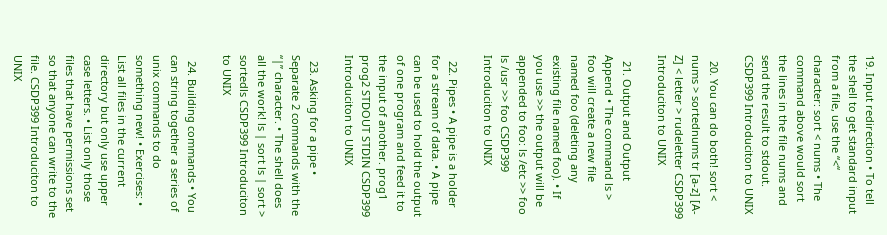19. Input redirection • To tell the shell to get standard input from a file, use the “<“ character: sort < nums • The command above would sort the lines in the file nums and send the result to stdout. CSDP399 Introduciton to UNIX

  20. You can do both! sort < nums > sortednums tr [a-z] [A-Z] < letter > rudeletter CSDP399 Introduciton to UNIX

  21. Output and Output Append • The command ls > foo will create a new file named foo (deleting any existing file named foo). • If you use >> the output will be appended to foo: ls /etc >> foo ls /usr >> foo CSDP399 Introduciton to UNIX

  22. Pipes • A pipe is a holder for a stream of data. • A pipe can be used to hold the output of one program and feed it to the input of another. prog1 prog2 STDOUT STDIN CSDP399 Introduciton to UNIX

  23. Asking for a pipe • Separate 2 commands with the “|” character. • The shell does all the work! ls | sort ls | sort > sortedls CSDP399 Introduciton to UNIX

  24. Building commands • You can string together a series of unix commands to do something new! • Exercises: • List all files in the current directory but only use upper case letters. • List only those files that have permissions set so that anyone can write to the file. CSDP399 Introduciton to UNIX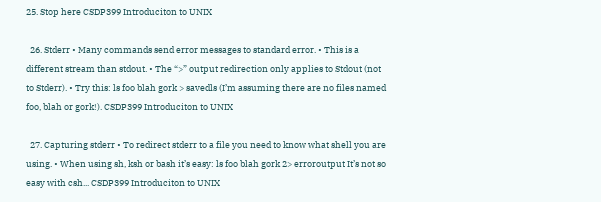25. Stop here CSDP399 Introduciton to UNIX

  26. Stderr • Many commands send error messages to standard error. • This is a different stream than stdout. • The “>” output redirection only applies to Stdout (not to Stderr). • Try this: ls foo blah gork > savedls (I’m assuming there are no files named foo, blah or gork!). CSDP399 Introduciton to UNIX

  27. Capturing stderr • To redirect stderr to a file you need to know what shell you are using. • When using sh, ksh or bash it’s easy: ls foo blah gork 2> erroroutput It’s not so easy with csh... CSDP399 Introduciton to UNIX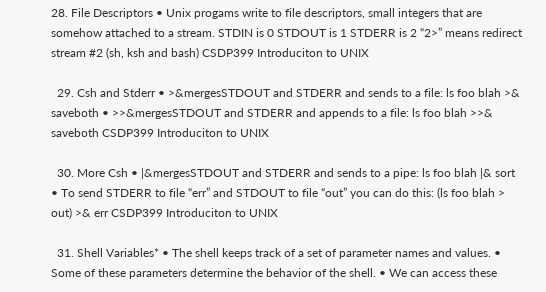28. File Descriptors • Unix progams write to file descriptors, small integers that are somehow attached to a stream. STDIN is 0 STDOUT is 1 STDERR is 2 “2>” means redirect stream #2 (sh, ksh and bash) CSDP399 Introduciton to UNIX

  29. Csh and Stderr • >&mergesSTDOUT and STDERR and sends to a file: ls foo blah >& saveboth • >>&mergesSTDOUT and STDERR and appends to a file: ls foo blah >>& saveboth CSDP399 Introduciton to UNIX

  30. More Csh • |&mergesSTDOUT and STDERR and sends to a pipe: ls foo blah |& sort • To send STDERR to file “err” and STDOUT to file “out” you can do this: (ls foo blah > out) >& err CSDP399 Introduciton to UNIX

  31. Shell Variables* • The shell keeps track of a set of parameter names and values. • Some of these parameters determine the behavior of the shell. • We can access these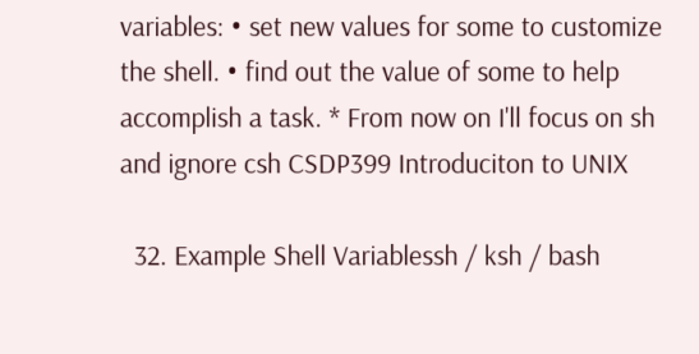variables: • set new values for some to customize the shell. • find out the value of some to help accomplish a task. * From now on I'll focus on sh and ignore csh CSDP399 Introduciton to UNIX

  32. Example Shell Variablessh / ksh / bash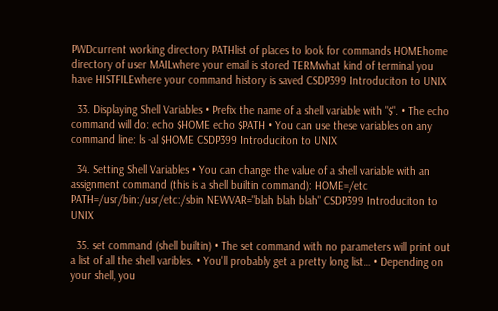PWDcurrent working directory PATHlist of places to look for commands HOMEhome directory of user MAILwhere your email is stored TERMwhat kind of terminal you have HISTFILEwhere your command history is saved CSDP399 Introduciton to UNIX

  33. Displaying Shell Variables • Prefix the name of a shell variable with "$". • The echo command will do: echo $HOME echo $PATH • You can use these variables on any command line: ls -al $HOME CSDP399 Introduciton to UNIX

  34. Setting Shell Variables • You can change the value of a shell variable with an assignment command (this is a shell builtin command): HOME=/etc PATH=/usr/bin:/usr/etc:/sbin NEWVAR="blah blah blah" CSDP399 Introduciton to UNIX

  35. set command (shell builtin) • The set command with no parameters will print out a list of all the shell varibles. • You'll probably get a pretty long list… • Depending on your shell, you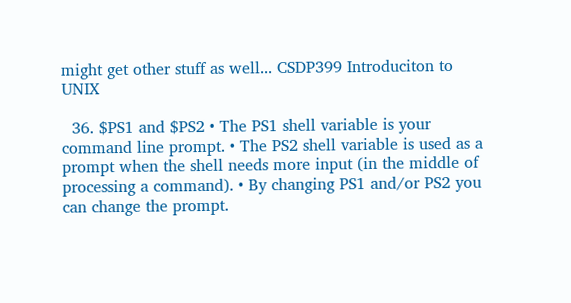might get other stuff as well... CSDP399 Introduciton to UNIX

  36. $PS1 and $PS2 • The PS1 shell variable is your command line prompt. • The PS2 shell variable is used as a prompt when the shell needs more input (in the middle of processing a command). • By changing PS1 and/or PS2 you can change the prompt.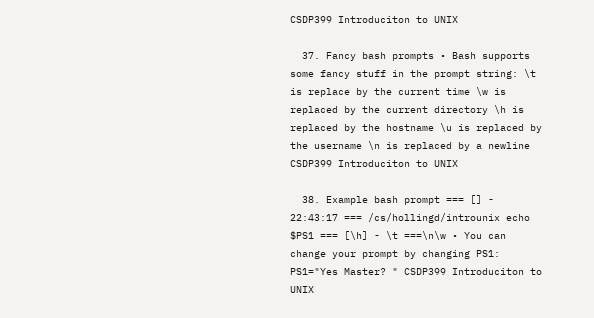CSDP399 Introduciton to UNIX

  37. Fancy bash prompts • Bash supports some fancy stuff in the prompt string: \t is replace by the current time \w is replaced by the current directory \h is replaced by the hostname \u is replaced by the username \n is replaced by a newline CSDP399 Introduciton to UNIX

  38. Example bash prompt === [] - 22:43:17 === /cs/hollingd/introunix echo $PS1 === [\h] - \t ===\n\w • You can change your prompt by changing PS1: PS1="Yes Master? " CSDP399 Introduciton to UNIX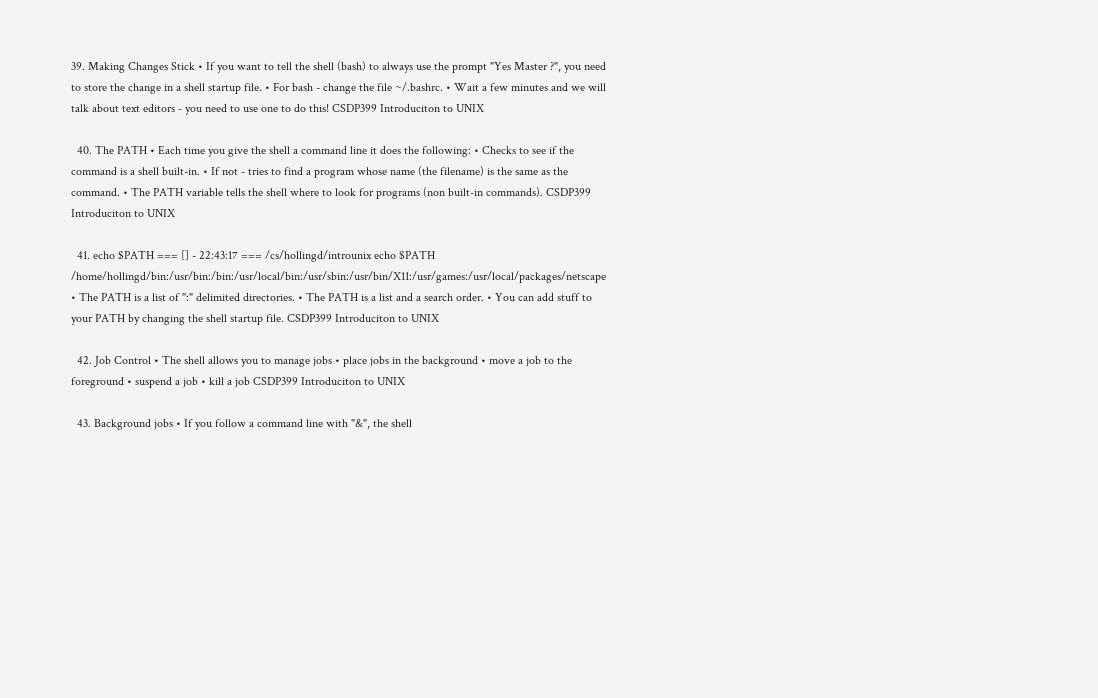39. Making Changes Stick • If you want to tell the shell (bash) to always use the prompt "Yes Master ?", you need to store the change in a shell startup file. • For bash - change the file ~/.bashrc. • Wait a few minutes and we will talk about text editors - you need to use one to do this! CSDP399 Introduciton to UNIX

  40. The PATH • Each time you give the shell a command line it does the following: • Checks to see if the command is a shell built-in. • If not - tries to find a program whose name (the filename) is the same as the command. • The PATH variable tells the shell where to look for programs (non built-in commands). CSDP399 Introduciton to UNIX

  41. echo $PATH === [] - 22:43:17 === /cs/hollingd/introunix echo $PATH /home/hollingd/bin:/usr/bin:/bin:/usr/local/bin:/usr/sbin:/usr/bin/X11:/usr/games:/usr/local/packages/netscape • The PATH is a list of ":" delimited directories. • The PATH is a list and a search order. • You can add stuff to your PATH by changing the shell startup file. CSDP399 Introduciton to UNIX

  42. Job Control • The shell allows you to manage jobs • place jobs in the background • move a job to the foreground • suspend a job • kill a job CSDP399 Introduciton to UNIX

  43. Background jobs • If you follow a command line with "&", the shell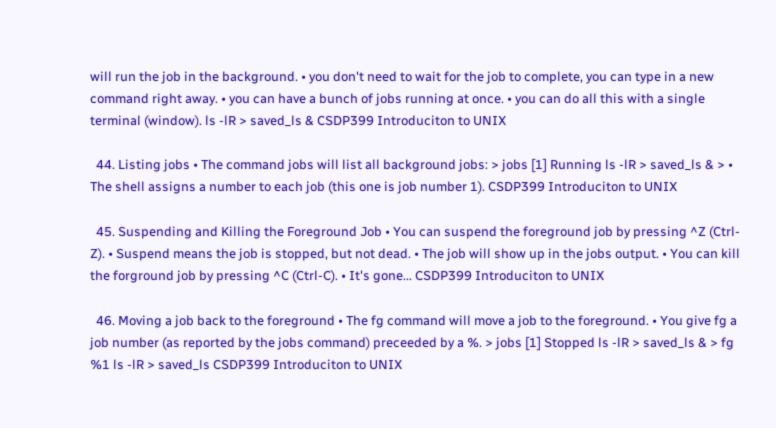will run the job in the background. • you don't need to wait for the job to complete, you can type in a new command right away. • you can have a bunch of jobs running at once. • you can do all this with a single terminal (window). ls -lR > saved_ls & CSDP399 Introduciton to UNIX

  44. Listing jobs • The command jobs will list all background jobs: > jobs [1] Running ls -lR > saved_ls & > • The shell assigns a number to each job (this one is job number 1). CSDP399 Introduciton to UNIX

  45. Suspending and Killing the Foreground Job • You can suspend the foreground job by pressing ^Z (Ctrl-Z). • Suspend means the job is stopped, but not dead. • The job will show up in the jobs output. • You can kill the forground job by pressing ^C (Ctrl-C). • It's gone... CSDP399 Introduciton to UNIX

  46. Moving a job back to the foreground • The fg command will move a job to the foreground. • You give fg a job number (as reported by the jobs command) preceeded by a %. > jobs [1] Stopped ls -lR > saved_ls & > fg %1 ls -lR > saved_ls CSDP399 Introduciton to UNIX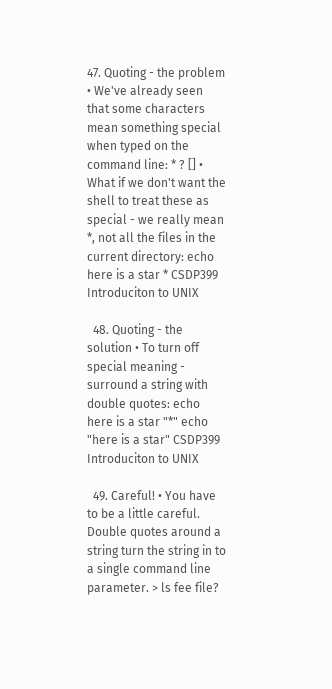47. Quoting - the problem • We've already seen that some characters mean something special when typed on the command line: * ? [] • What if we don't want the shell to treat these as special - we really mean *, not all the files in the current directory: echo here is a star * CSDP399 Introduciton to UNIX

  48. Quoting - the solution • To turn off special meaning - surround a string with double quotes: echo here is a star "*" echo "here is a star" CSDP399 Introduciton to UNIX

  49. Careful! • You have to be a little careful. Double quotes around a string turn the string in to a single command line parameter. > ls fee file?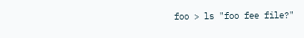foo > ls "foo fee file?"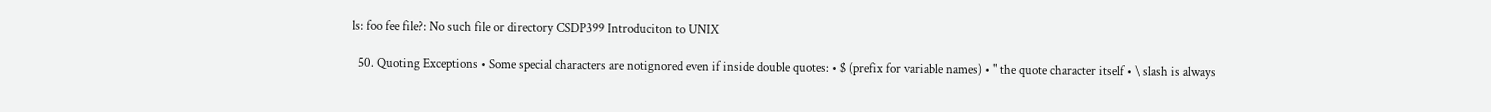ls: foo fee file?: No such file or directory CSDP399 Introduciton to UNIX

  50. Quoting Exceptions • Some special characters are notignored even if inside double quotes: • $ (prefix for variable names) • " the quote character itself • \ slash is always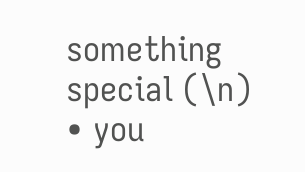something special (\n) • you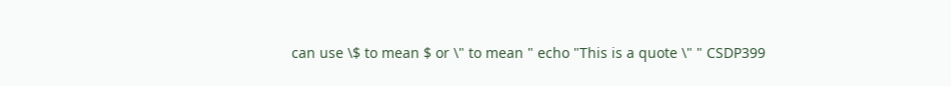can use \$ to mean $ or \" to mean " echo "This is a quote \" " CSDP399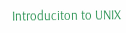Introduciton to UNIX